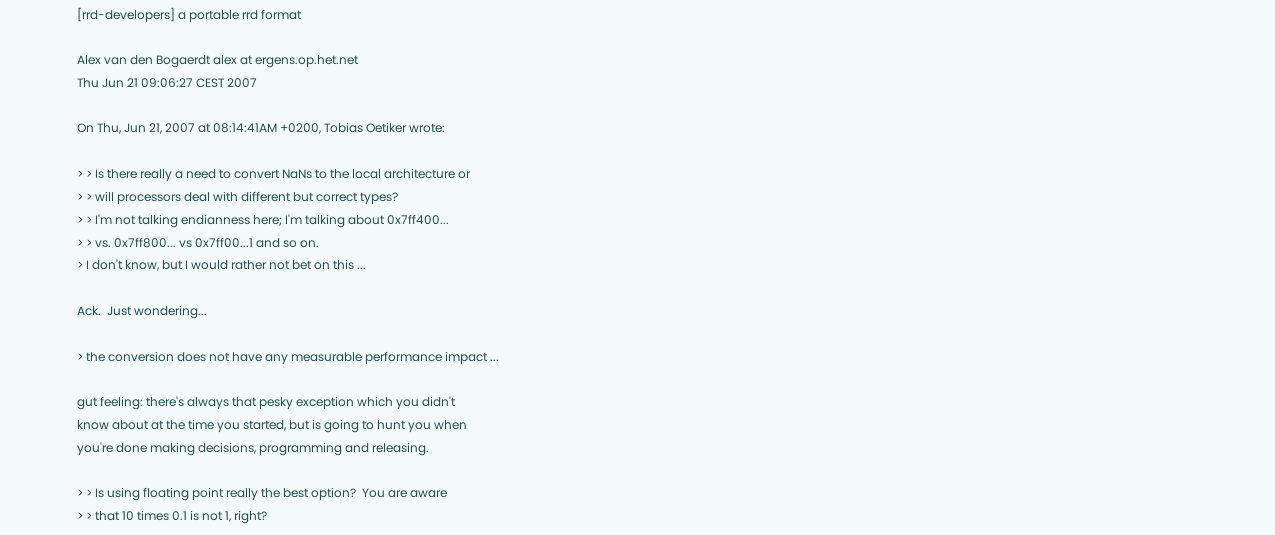[rrd-developers] a portable rrd format

Alex van den Bogaerdt alex at ergens.op.het.net
Thu Jun 21 09:06:27 CEST 2007

On Thu, Jun 21, 2007 at 08:14:41AM +0200, Tobias Oetiker wrote:

> > Is there really a need to convert NaNs to the local architecture or
> > will processors deal with different but correct types?
> > I'm not talking endianness here; I'm talking about 0x7ff400...
> > vs. 0x7ff800... vs 0x7ff00...1 and so on.
> I don't know, but I would rather not bet on this ...

Ack.  Just wondering...

> the conversion does not have any measurable performance impact ...

gut feeling: there's always that pesky exception which you didn't
know about at the time you started, but is going to hunt you when
you're done making decisions, programming and releasing.

> > Is using floating point really the best option?  You are aware
> > that 10 times 0.1 is not 1, right?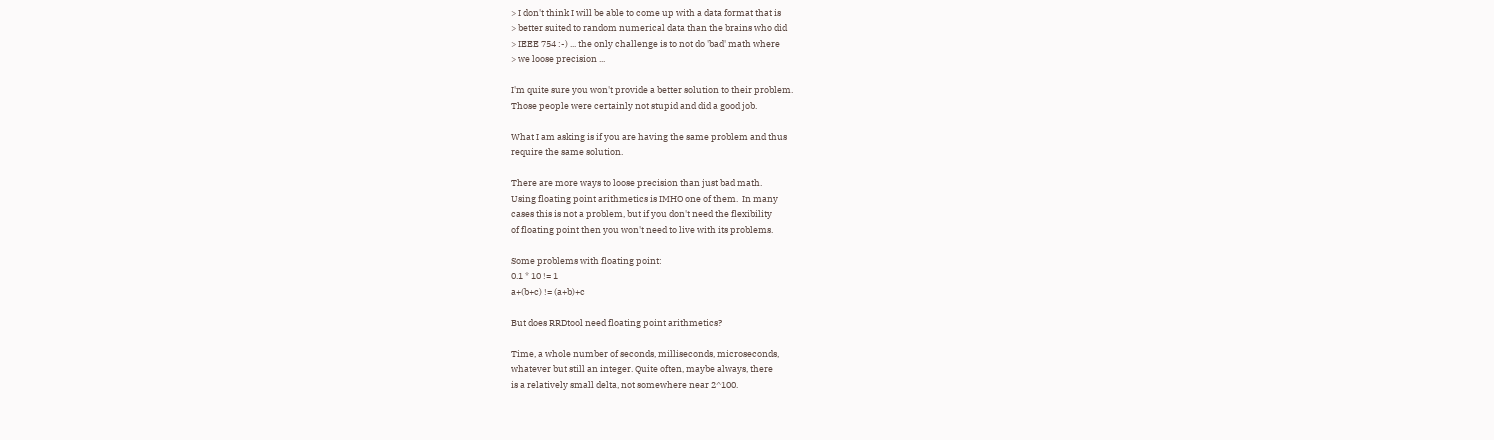> I don't think I will be able to come up with a data format that is
> better suited to random numerical data than the brains who did
> IEEE 754 :-) ... the only challenge is to not do 'bad' math where
> we loose precision ...

I'm quite sure you won't provide a better solution to their problem.
Those people were certainly not stupid and did a good job.

What I am asking is if you are having the same problem and thus
require the same solution.

There are more ways to loose precision than just bad math.
Using floating point arithmetics is IMHO one of them.  In many
cases this is not a problem, but if you don't need the flexibility
of floating point then you won't need to live with its problems.

Some problems with floating point:
0.1 * 10 != 1
a+(b+c) != (a+b)+c

But does RRDtool need floating point arithmetics?

Time, a whole number of seconds, milliseconds, microseconds,
whatever but still an integer. Quite often, maybe always, there
is a relatively small delta, not somewhere near 2^100.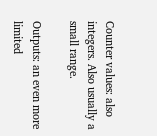Counter values: also integers. Also usually a small range.

Outputs: an even more limited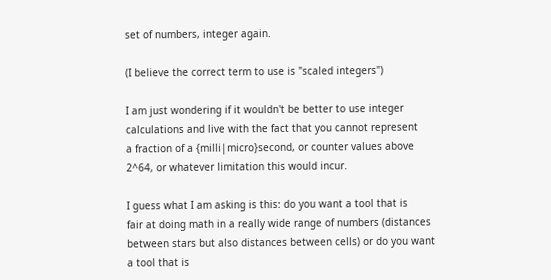set of numbers, integer again.

(I believe the correct term to use is "scaled integers")

I am just wondering if it wouldn't be better to use integer
calculations and live with the fact that you cannot represent
a fraction of a {milli|micro}second, or counter values above
2^64, or whatever limitation this would incur.

I guess what I am asking is this: do you want a tool that is
fair at doing math in a really wide range of numbers (distances
between stars but also distances between cells) or do you want
a tool that is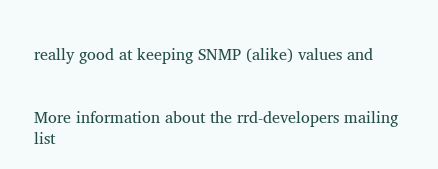really good at keeping SNMP (alike) values and


More information about the rrd-developers mailing list